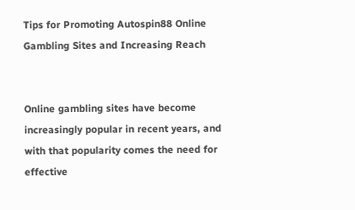Tips for Promoting Autospin88 Online Gambling Sites and Increasing Reach


Online gambling sites have become increasingly popular in recent years, and with that popularity comes the need for effective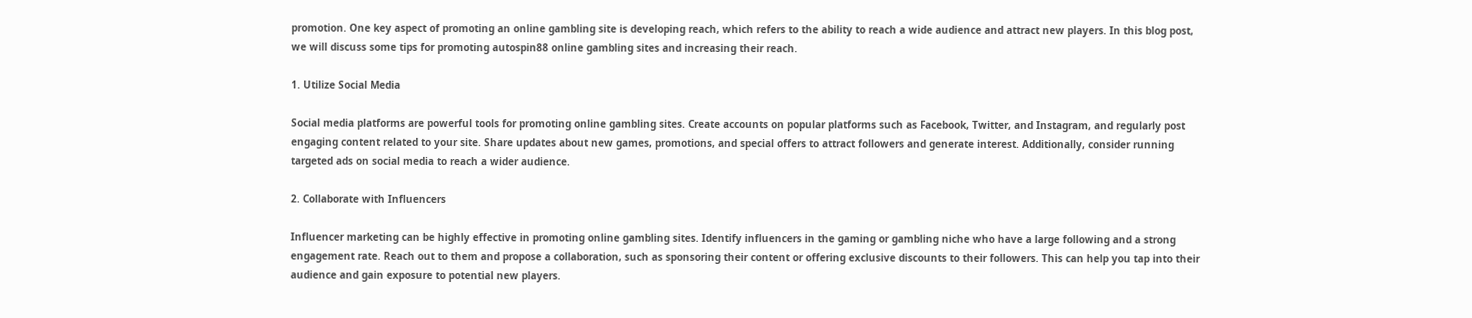promotion. One key aspect of promoting an online gambling site is developing reach, which refers to the ability to reach a wide audience and attract new players. In this blog post, we will discuss some tips for promoting autospin88 online gambling sites and increasing their reach.

1. Utilize Social Media

Social media platforms are powerful tools for promoting online gambling sites. Create accounts on popular platforms such as Facebook, Twitter, and Instagram, and regularly post engaging content related to your site. Share updates about new games, promotions, and special offers to attract followers and generate interest. Additionally, consider running targeted ads on social media to reach a wider audience.

2. Collaborate with Influencers

Influencer marketing can be highly effective in promoting online gambling sites. Identify influencers in the gaming or gambling niche who have a large following and a strong engagement rate. Reach out to them and propose a collaboration, such as sponsoring their content or offering exclusive discounts to their followers. This can help you tap into their audience and gain exposure to potential new players.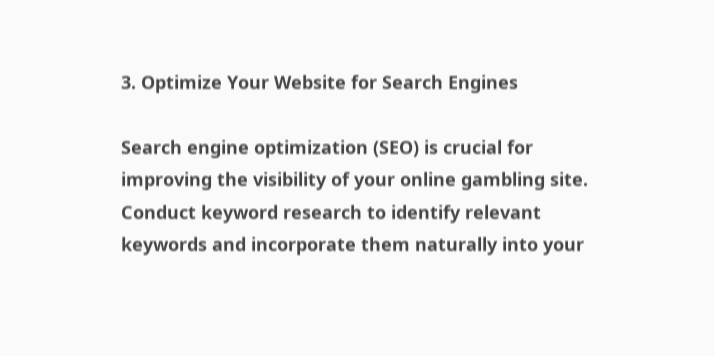3. Optimize Your Website for Search Engines

Search engine optimization (SEO) is crucial for improving the visibility of your online gambling site. Conduct keyword research to identify relevant keywords and incorporate them naturally into your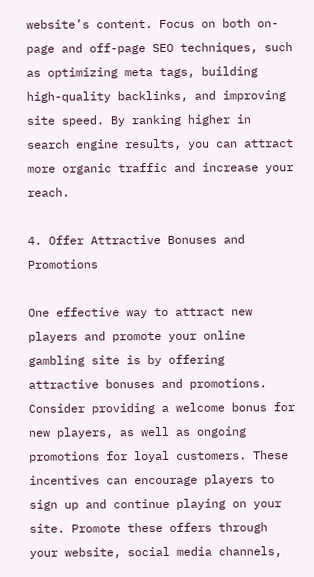website’s content. Focus on both on-page and off-page SEO techniques, such as optimizing meta tags, building high-quality backlinks, and improving site speed. By ranking higher in search engine results, you can attract more organic traffic and increase your reach.

4. Offer Attractive Bonuses and Promotions

One effective way to attract new players and promote your online gambling site is by offering attractive bonuses and promotions. Consider providing a welcome bonus for new players, as well as ongoing promotions for loyal customers. These incentives can encourage players to sign up and continue playing on your site. Promote these offers through your website, social media channels,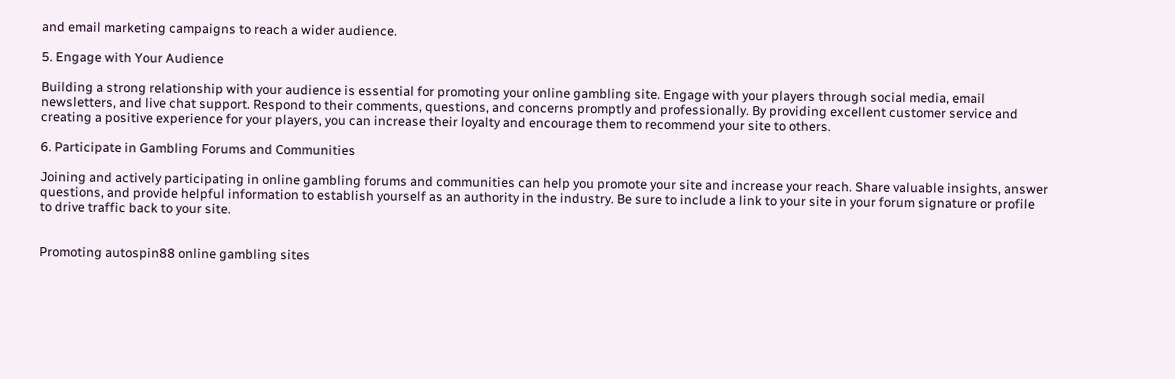and email marketing campaigns to reach a wider audience.

5. Engage with Your Audience

Building a strong relationship with your audience is essential for promoting your online gambling site. Engage with your players through social media, email newsletters, and live chat support. Respond to their comments, questions, and concerns promptly and professionally. By providing excellent customer service and creating a positive experience for your players, you can increase their loyalty and encourage them to recommend your site to others.

6. Participate in Gambling Forums and Communities

Joining and actively participating in online gambling forums and communities can help you promote your site and increase your reach. Share valuable insights, answer questions, and provide helpful information to establish yourself as an authority in the industry. Be sure to include a link to your site in your forum signature or profile to drive traffic back to your site.


Promoting autospin88 online gambling sites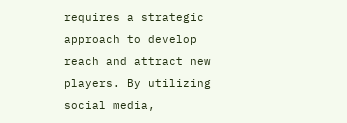requires a strategic approach to develop reach and attract new players. By utilizing social media,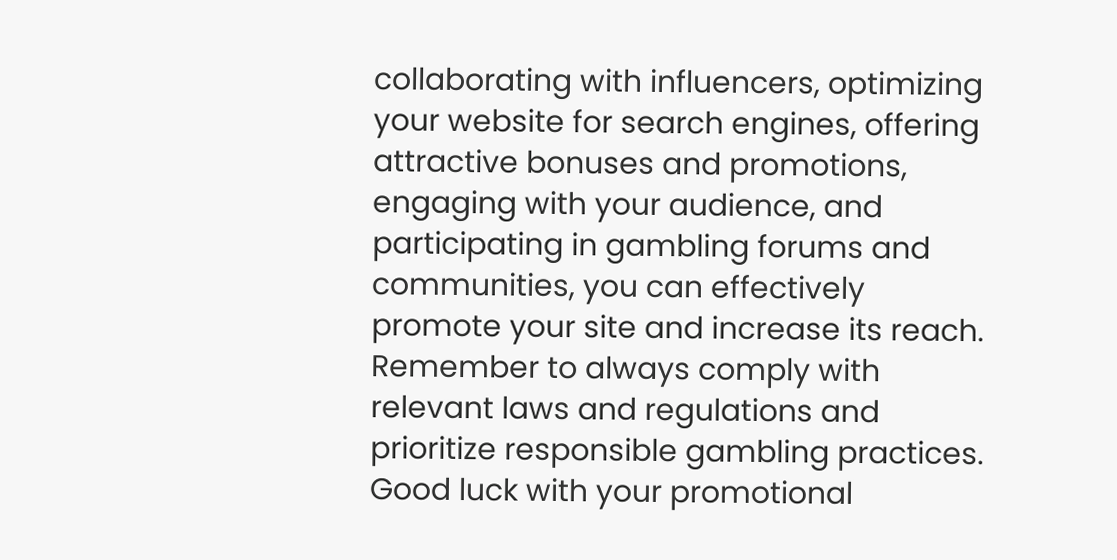collaborating with influencers, optimizing your website for search engines, offering attractive bonuses and promotions, engaging with your audience, and participating in gambling forums and communities, you can effectively promote your site and increase its reach. Remember to always comply with relevant laws and regulations and prioritize responsible gambling practices. Good luck with your promotional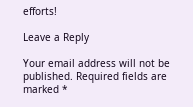efforts!

Leave a Reply

Your email address will not be published. Required fields are marked *